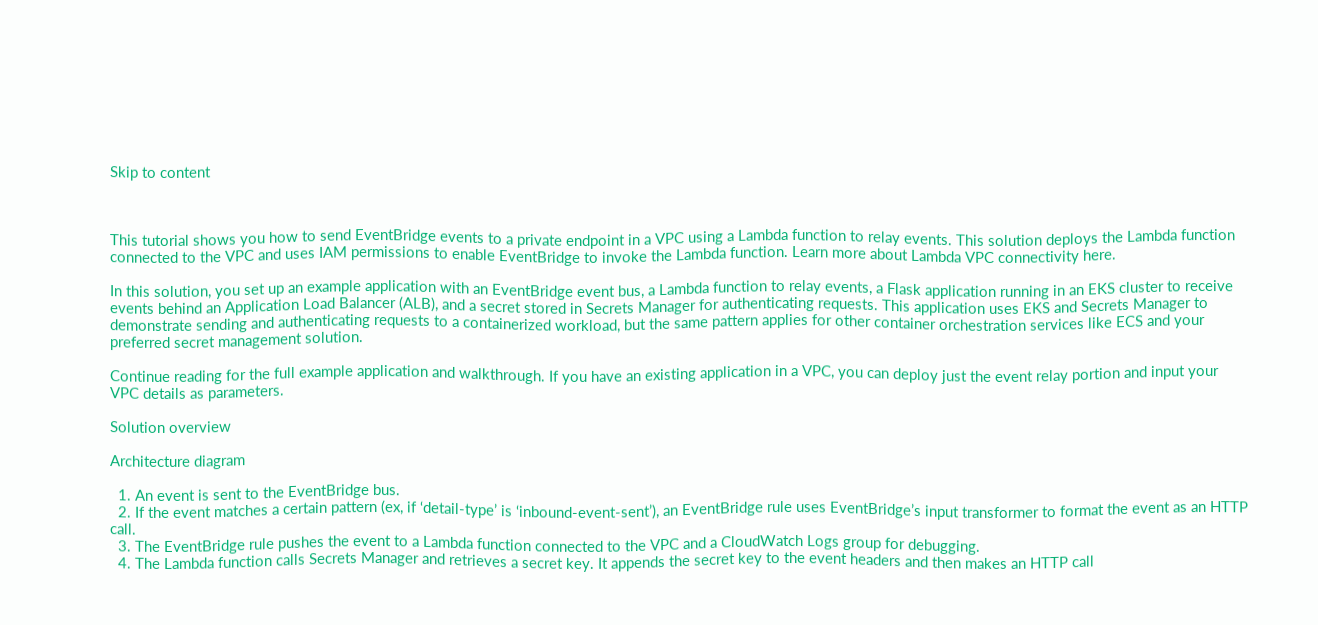Skip to content



This tutorial shows you how to send EventBridge events to a private endpoint in a VPC using a Lambda function to relay events. This solution deploys the Lambda function connected to the VPC and uses IAM permissions to enable EventBridge to invoke the Lambda function. Learn more about Lambda VPC connectivity here.

In this solution, you set up an example application with an EventBridge event bus, a Lambda function to relay events, a Flask application running in an EKS cluster to receive events behind an Application Load Balancer (ALB), and a secret stored in Secrets Manager for authenticating requests. This application uses EKS and Secrets Manager to demonstrate sending and authenticating requests to a containerized workload, but the same pattern applies for other container orchestration services like ECS and your preferred secret management solution.

Continue reading for the full example application and walkthrough. If you have an existing application in a VPC, you can deploy just the event relay portion and input your VPC details as parameters.

Solution overview

Architecture diagram

  1. An event is sent to the EventBridge bus.
  2. If the event matches a certain pattern (ex, if ‘detail-type’ is ‘inbound-event-sent’), an EventBridge rule uses EventBridge’s input transformer to format the event as an HTTP call.
  3. The EventBridge rule pushes the event to a Lambda function connected to the VPC and a CloudWatch Logs group for debugging.
  4. The Lambda function calls Secrets Manager and retrieves a secret key. It appends the secret key to the event headers and then makes an HTTP call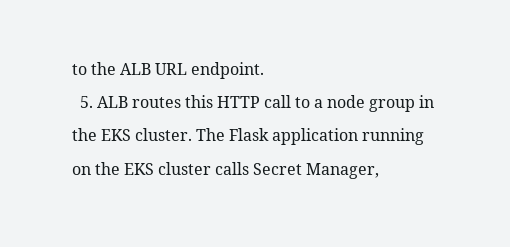to the ALB URL endpoint.
  5. ALB routes this HTTP call to a node group in the EKS cluster. The Flask application running on the EKS cluster calls Secret Manager,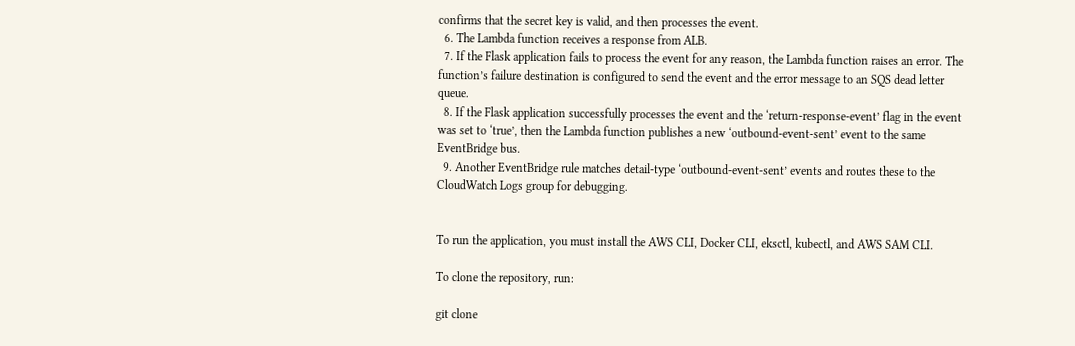confirms that the secret key is valid, and then processes the event.
  6. The Lambda function receives a response from ALB.
  7. If the Flask application fails to process the event for any reason, the Lambda function raises an error. The function’s failure destination is configured to send the event and the error message to an SQS dead letter queue.
  8. If the Flask application successfully processes the event and the ‘return-response-event’ flag in the event was set to ‘true’, then the Lambda function publishes a new ‘outbound-event-sent’ event to the same EventBridge bus.
  9. Another EventBridge rule matches detail-type ‘outbound-event-sent’ events and routes these to the CloudWatch Logs group for debugging.


To run the application, you must install the AWS CLI, Docker CLI, eksctl, kubectl, and AWS SAM CLI.

To clone the repository, run:

git clone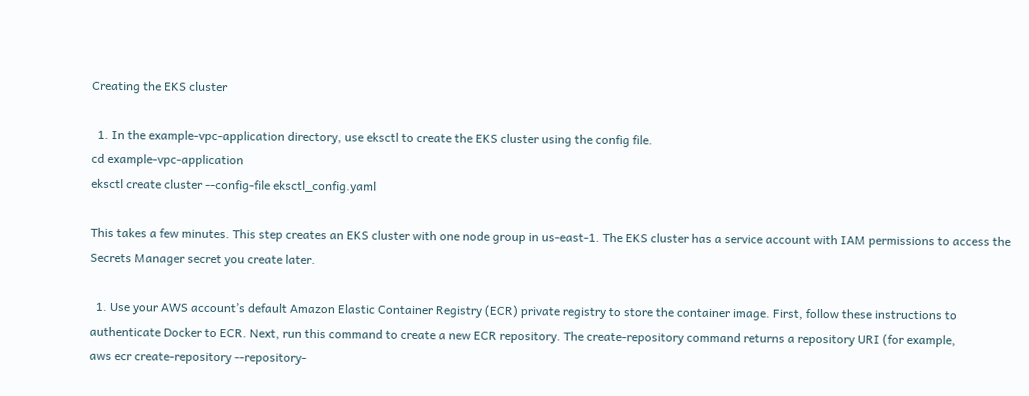Creating the EKS cluster

  1. In the example-vpc-application directory, use eksctl to create the EKS cluster using the config file.
cd example-vpc-application
eksctl create cluster --config-file eksctl_config.yaml

This takes a few minutes. This step creates an EKS cluster with one node group in us-east-1. The EKS cluster has a service account with IAM permissions to access the Secrets Manager secret you create later.

  1. Use your AWS account’s default Amazon Elastic Container Registry (ECR) private registry to store the container image. First, follow these instructions to authenticate Docker to ECR. Next, run this command to create a new ECR repository. The create-repository command returns a repository URI (for example,
aws ecr create-repository --repository-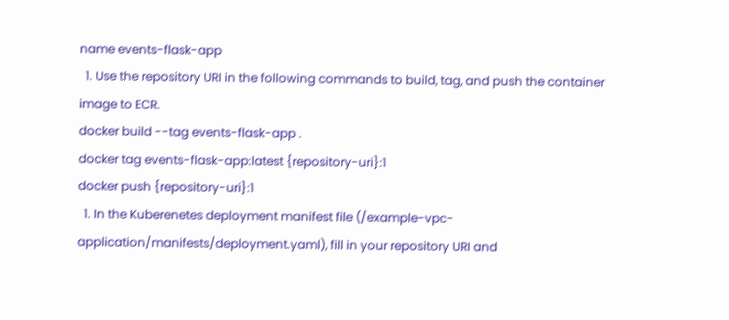name events-flask-app
  1. Use the repository URI in the following commands to build, tag, and push the container image to ECR.
docker build --tag events-flask-app .
docker tag events-flask-app:latest {repository-uri}:1
docker push {repository-uri}:1
  1. In the Kuberenetes deployment manifest file (/example-vpc-application/manifests/deployment.yaml), fill in your repository URI and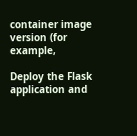container image version (for example,

Deploy the Flask application and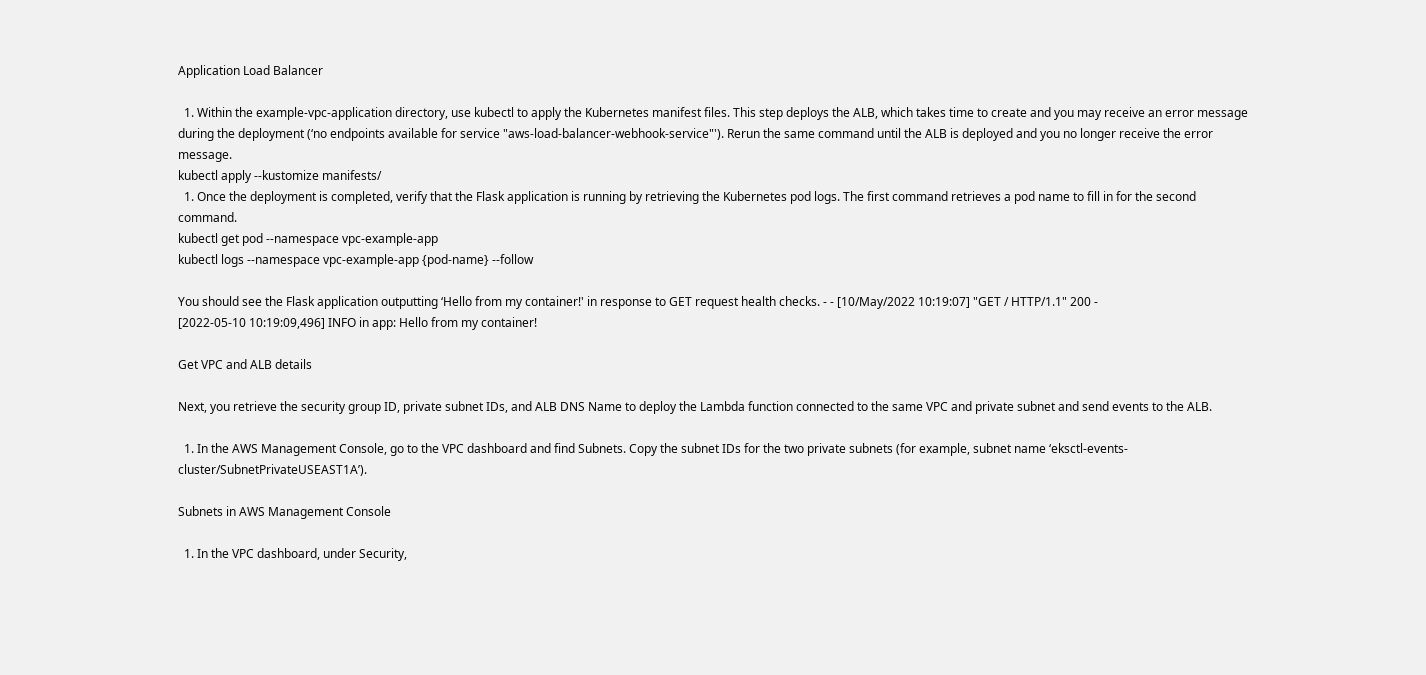Application Load Balancer

  1. Within the example-vpc-application directory, use kubectl to apply the Kubernetes manifest files. This step deploys the ALB, which takes time to create and you may receive an error message during the deployment (‘no endpoints available for service "aws-load-balancer-webhook-service"'). Rerun the same command until the ALB is deployed and you no longer receive the error message.
kubectl apply --kustomize manifests/
  1. Once the deployment is completed, verify that the Flask application is running by retrieving the Kubernetes pod logs. The first command retrieves a pod name to fill in for the second command.
kubectl get pod --namespace vpc-example-app
kubectl logs --namespace vpc-example-app {pod-name} --follow

You should see the Flask application outputting ‘Hello from my container!' in response to GET request health checks. - - [10/May/2022 10:19:07] "GET / HTTP/1.1" 200 -
[2022-05-10 10:19:09,496] INFO in app: Hello from my container!

Get VPC and ALB details

Next, you retrieve the security group ID, private subnet IDs, and ALB DNS Name to deploy the Lambda function connected to the same VPC and private subnet and send events to the ALB.

  1. In the AWS Management Console, go to the VPC dashboard and find Subnets. Copy the subnet IDs for the two private subnets (for example, subnet name ‘eksctl-events-cluster/SubnetPrivateUSEAST1A’).

Subnets in AWS Management Console

  1. In the VPC dashboard, under Security,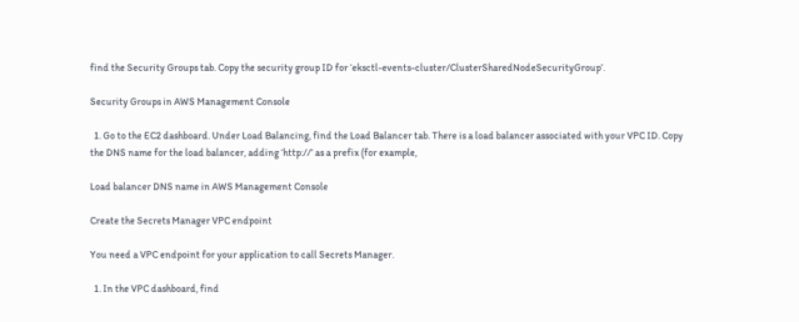find the Security Groups tab. Copy the security group ID for ‘eksctl-events-cluster/ClusterSharedNodeSecurityGroup’.

Security Groups in AWS Management Console

  1. Go to the EC2 dashboard. Under Load Balancing, find the Load Balancer tab. There is a load balancer associated with your VPC ID. Copy the DNS name for the load balancer, adding ‘http://’ as a prefix (for example,

Load balancer DNS name in AWS Management Console

Create the Secrets Manager VPC endpoint

You need a VPC endpoint for your application to call Secrets Manager.

  1. In the VPC dashboard, find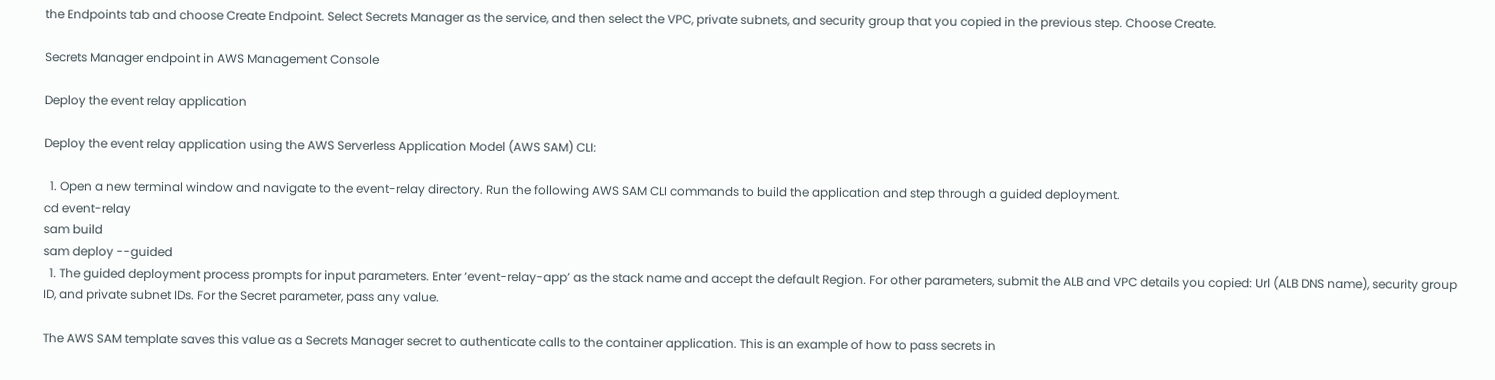the Endpoints tab and choose Create Endpoint. Select Secrets Manager as the service, and then select the VPC, private subnets, and security group that you copied in the previous step. Choose Create.

Secrets Manager endpoint in AWS Management Console

Deploy the event relay application

Deploy the event relay application using the AWS Serverless Application Model (AWS SAM) CLI:

  1. Open a new terminal window and navigate to the event-relay directory. Run the following AWS SAM CLI commands to build the application and step through a guided deployment.
cd event-relay
sam build
sam deploy --guided
  1. The guided deployment process prompts for input parameters. Enter ‘event-relay-app’ as the stack name and accept the default Region. For other parameters, submit the ALB and VPC details you copied: Url (ALB DNS name), security group ID, and private subnet IDs. For the Secret parameter, pass any value.

The AWS SAM template saves this value as a Secrets Manager secret to authenticate calls to the container application. This is an example of how to pass secrets in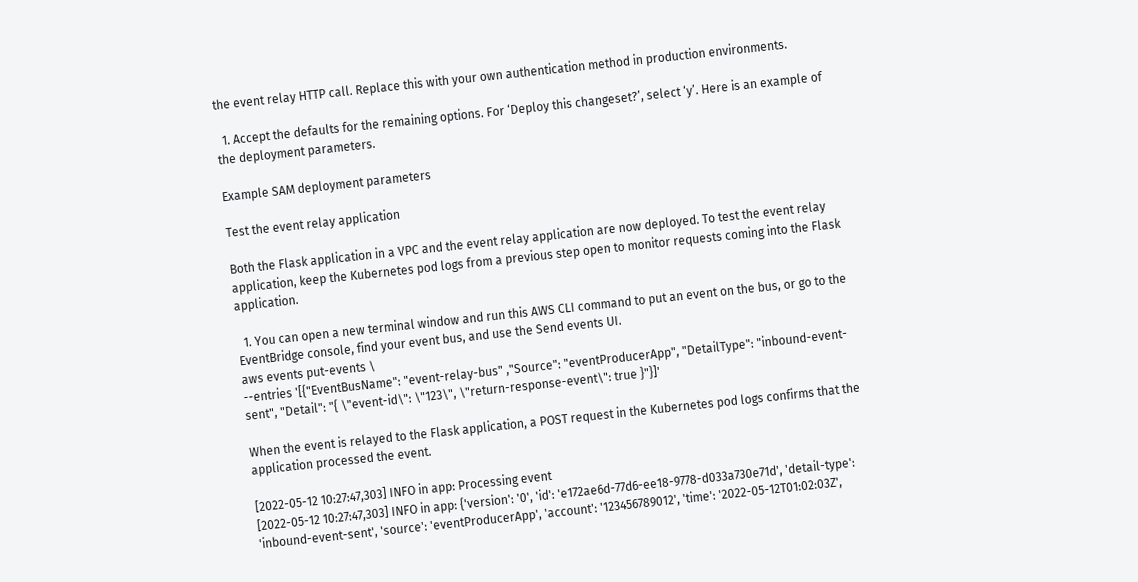the event relay HTTP call. Replace this with your own authentication method in production environments.

  1. Accept the defaults for the remaining options. For ‘Deploy this changeset?’, select ‘y’. Here is an example of the deployment parameters.

Example SAM deployment parameters

Test the event relay application

Both the Flask application in a VPC and the event relay application are now deployed. To test the event relay application, keep the Kubernetes pod logs from a previous step open to monitor requests coming into the Flask application.

  1. You can open a new terminal window and run this AWS CLI command to put an event on the bus, or go to the EventBridge console, find your event bus, and use the Send events UI.
aws events put-events \
--entries '[{"EventBusName": "event-relay-bus" ,"Source": "eventProducerApp", "DetailType": "inbound-event-sent", "Detail": "{ \"event-id\": \"123\", \"return-response-event\": true }"}]'

When the event is relayed to the Flask application, a POST request in the Kubernetes pod logs confirms that the application processed the event.

[2022-05-12 10:27:47,303] INFO in app: Processing event
[2022-05-12 10:27:47,303] INFO in app: {'version': '0', 'id': 'e172ae6d-77d6-ee18-9778-d033a730e71d', 'detail-type': 'inbound-event-sent', 'source': 'eventProducerApp', 'account': '123456789012', 'time': '2022-05-12T01:02:03Z',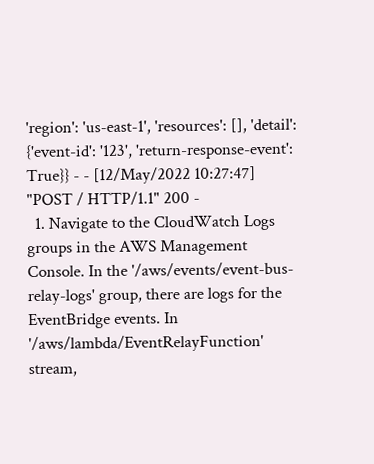'region': 'us-east-1', 'resources': [], 'detail': {'event-id': '123', 'return-response-event': True}} - - [12/May/2022 10:27:47] "POST / HTTP/1.1" 200 -
  1. Navigate to the CloudWatch Logs groups in the AWS Management Console. In the '/aws/events/event-bus-relay-logs' group, there are logs for the EventBridge events. In '/aws/lambda/EventRelayFunction' stream,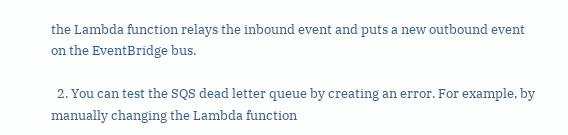the Lambda function relays the inbound event and puts a new outbound event on the EventBridge bus.

  2. You can test the SQS dead letter queue by creating an error. For example, by manually changing the Lambda function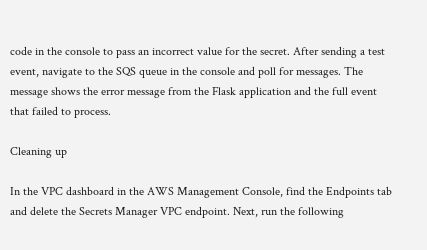code in the console to pass an incorrect value for the secret. After sending a test event, navigate to the SQS queue in the console and poll for messages. The message shows the error message from the Flask application and the full event that failed to process.

Cleaning up

In the VPC dashboard in the AWS Management Console, find the Endpoints tab and delete the Secrets Manager VPC endpoint. Next, run the following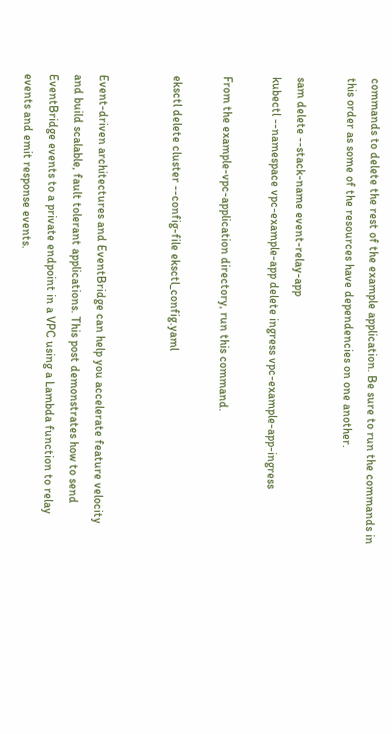commands to delete the rest of the example application. Be sure to run the commands in this order as some of the resources have dependencies on one another.

sam delete --stack-name event-relay-app
kubectl --namespace vpc-example-app delete ingress vpc-example-app-ingress

From the example-vpc-application directory, run this command.

eksctl delete cluster --config-file eksctl_config.yaml


Event-driven architectures and EventBridge can help you accelerate feature velocity and build scalable, fault tolerant applications. This post demonstrates how to send EventBridge events to a private endpoint in a VPC using a Lambda function to relay events and emit response events.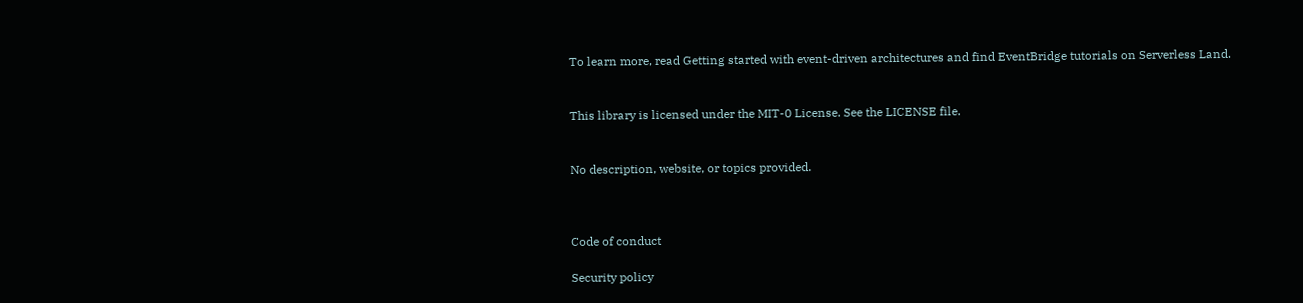To learn more, read Getting started with event-driven architectures and find EventBridge tutorials on Serverless Land.


This library is licensed under the MIT-0 License. See the LICENSE file.


No description, website, or topics provided.



Code of conduct

Security policy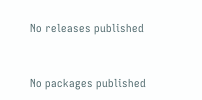No releases published


No packages published